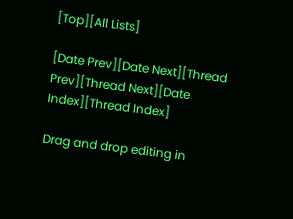[Top][All Lists]

[Date Prev][Date Next][Thread Prev][Thread Next][Date Index][Thread Index]

Drag and drop editing in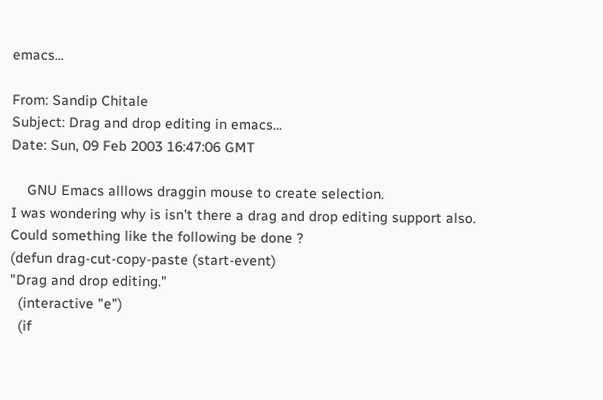emacs...

From: Sandip Chitale
Subject: Drag and drop editing in emacs...
Date: Sun, 09 Feb 2003 16:47:06 GMT

    GNU Emacs alllows draggin mouse to create selection.
I was wondering why is isn't there a drag and drop editing support also.
Could something like the following be done ?
(defun drag-cut-copy-paste (start-event)
"Drag and drop editing."
  (interactive "e")
  (if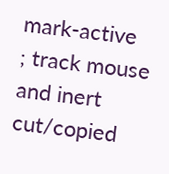mark-active
; track mouse and inert cut/copied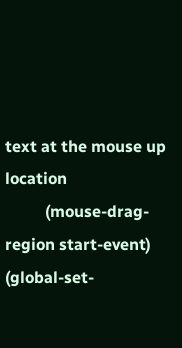text at the mouse up location
          (mouse-drag-region start-event)
(global-set-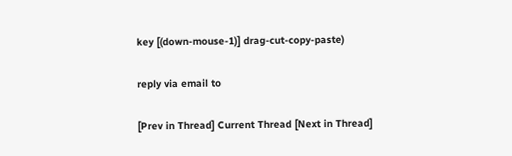key [(down-mouse-1)] drag-cut-copy-paste)

reply via email to

[Prev in Thread] Current Thread [Next in Thread]